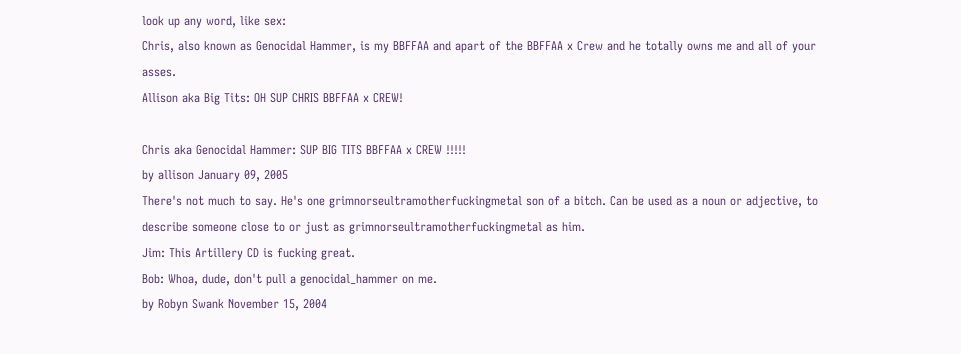look up any word, like sex:
Chris, also known as Genocidal Hammer, is my BBFFAA and apart of the BBFFAA x Crew and he totally owns me and all of your asses.
Allison aka Big Tits: OH SUP CHRIS BBFFAA x CREW!

Chris aka Genocidal Hammer: SUP BIG TITS BBFFAA x CREW !!!!!
by allison January 09, 2005
There's not much to say. He's one grimnorseultramotherfuckingmetal son of a bitch. Can be used as a noun or adjective, to describe someone close to or just as grimnorseultramotherfuckingmetal as him.
Jim: This Artillery CD is fucking great.
Bob: Whoa, dude, don't pull a genocidal_hammer on me.
by Robyn Swank November 15, 2004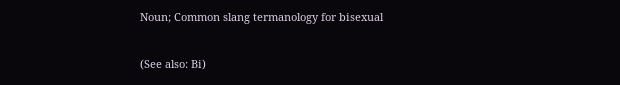Noun; Common slang termanology for bisexual

(See also: Bi)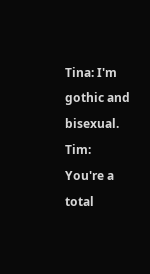Tina: I'm gothic and bisexual.
Tim: You're a total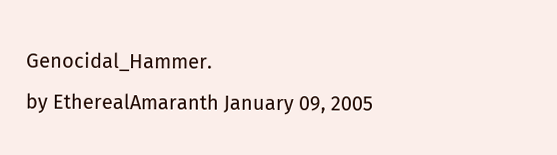Genocidal_Hammer.
by EtherealAmaranth January 09, 2005